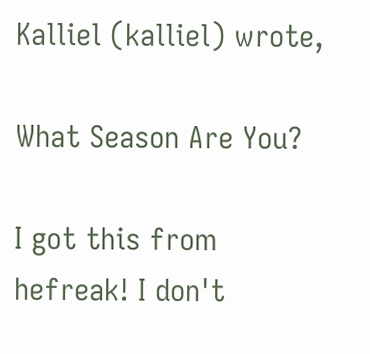Kalliel (kalliel) wrote,

What Season Are You?

I got this from hefreak! I don't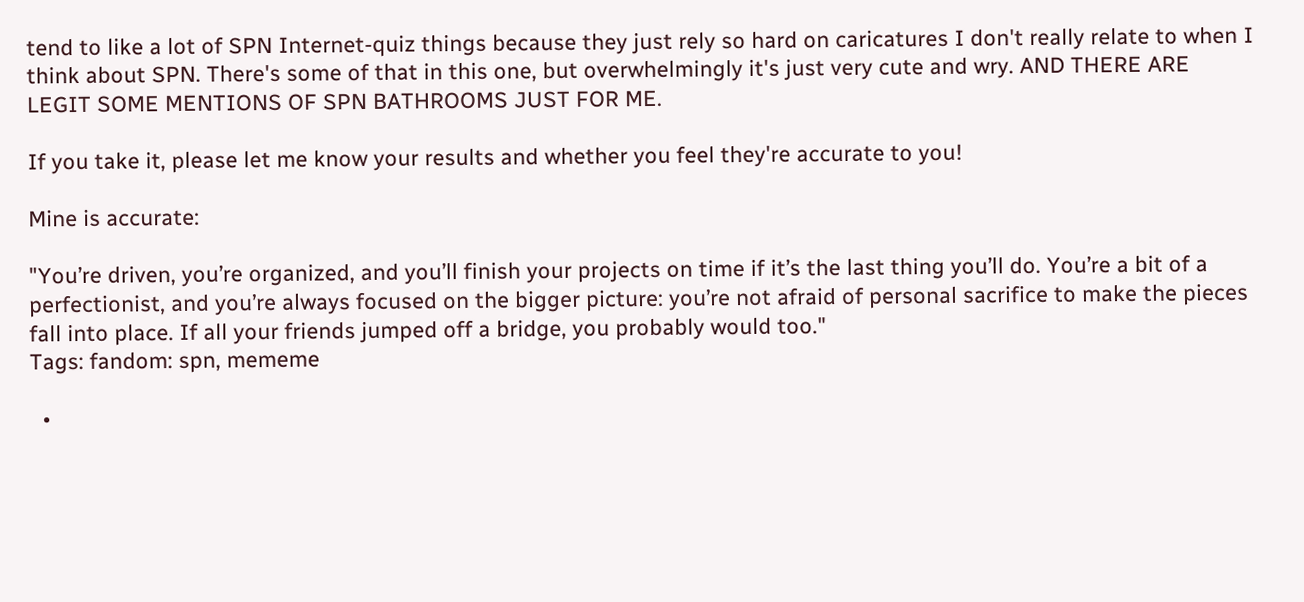tend to like a lot of SPN Internet-quiz things because they just rely so hard on caricatures I don't really relate to when I think about SPN. There's some of that in this one, but overwhelmingly it's just very cute and wry. AND THERE ARE LEGIT SOME MENTIONS OF SPN BATHROOMS JUST FOR ME.

If you take it, please let me know your results and whether you feel they're accurate to you!

Mine is accurate:

"You’re driven, you’re organized, and you’ll finish your projects on time if it’s the last thing you’ll do. You’re a bit of a perfectionist, and you’re always focused on the bigger picture: you’re not afraid of personal sacrifice to make the pieces fall into place. If all your friends jumped off a bridge, you probably would too."
Tags: fandom: spn, mememe

  •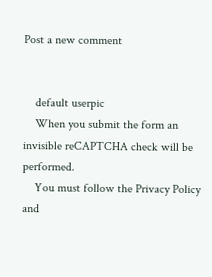Post a new comment


    default userpic
    When you submit the form an invisible reCAPTCHA check will be performed.
    You must follow the Privacy Policy and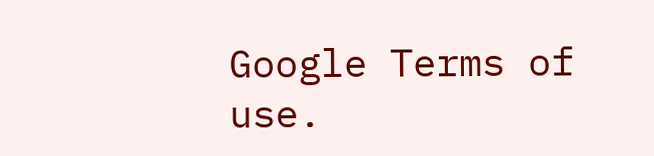Google Terms of use.